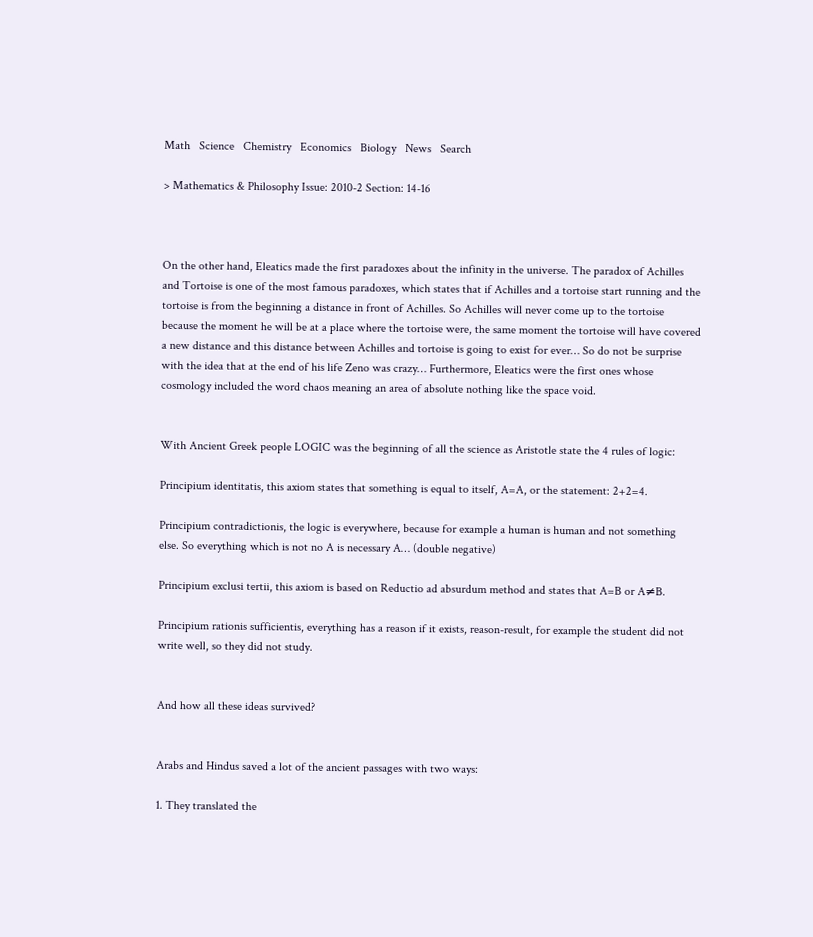Math   Science   Chemistry   Economics   Biology   News   Search

> Mathematics & Philosophy Issue: 2010-2 Section: 14-16



On the other hand, Eleatics made the first paradoxes about the infinity in the universe. The paradox of Achilles and Tortoise is one of the most famous paradoxes, which states that if Achilles and a tortoise start running and the tortoise is from the beginning a distance in front of Achilles. So Achilles will never come up to the tortoise because the moment he will be at a place where the tortoise were, the same moment the tortoise will have covered a new distance and this distance between Achilles and tortoise is going to exist for ever… So do not be surprise with the idea that at the end of his life Zeno was crazy… Furthermore, Eleatics were the first ones whose cosmology included the word chaos meaning an area of absolute nothing like the space void.


With Ancient Greek people LOGIC was the beginning of all the science as Aristotle state the 4 rules of logic:

Principium identitatis, this axiom states that something is equal to itself, A=A, or the statement: 2+2=4.

Principium contradictionis, the logic is everywhere, because for example a human is human and not something else. So everything which is not no A is necessary A… (double negative)

Principium exclusi tertii, this axiom is based on Reductio ad absurdum method and states that A=B or A≠B.

Principium rationis sufficientis, everything has a reason if it exists, reason-result, for example the student did not write well, so they did not study.


And how all these ideas survived?


Arabs and Hindus saved a lot of the ancient passages with two ways:

1. They translated the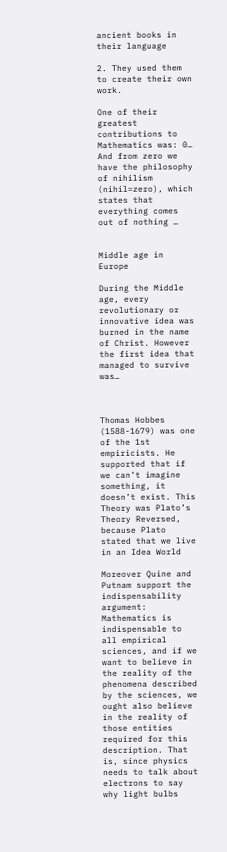ancient books in their language

2. They used them to create their own work.

One of their greatest contributions to Mathematics was: 0… And from zero we have the philosophy of nihilism (nihil=zero), which states that everything comes out of nothing …


Middle age in Europe

During the Middle age, every revolutionary or innovative idea was burned in the name of Christ. However the first idea that managed to survive was…



Thomas Hobbes (1588-1679) was one of the 1st empiricists. He supported that if we can’t imagine something, it doesn’t exist. This Theory was Plato’s Theory Reversed, because Plato stated that we live in an Idea World

Moreover Quine and Putnam support the indispensability argument: Mathematics is indispensable to all empirical sciences, and if we want to believe in the reality of the phenomena described by the sciences, we ought also believe in the reality of those entities required for this description. That is, since physics needs to talk about electrons to say why light bulbs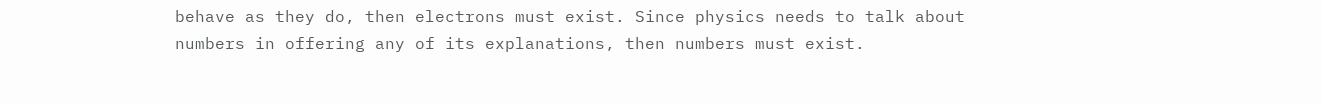behave as they do, then electrons must exist. Since physics needs to talk about numbers in offering any of its explanations, then numbers must exist.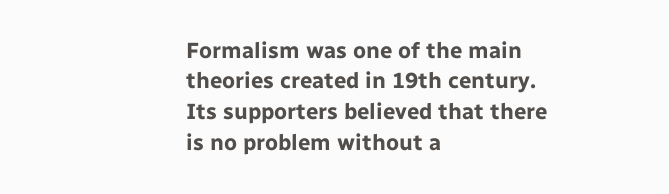Formalism was one of the main theories created in 19th century. Its supporters believed that there is no problem without a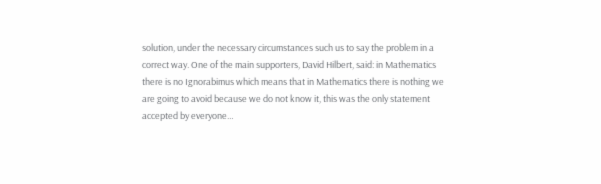solution, under the necessary circumstances such us to say the problem in a correct way. One of the main supporters, David Hilbert, said: in Mathematics there is no Ignorabimus which means that in Mathematics there is nothing we are going to avoid because we do not know it, this was the only statement accepted by everyone…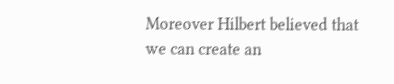Moreover Hilbert believed that we can create an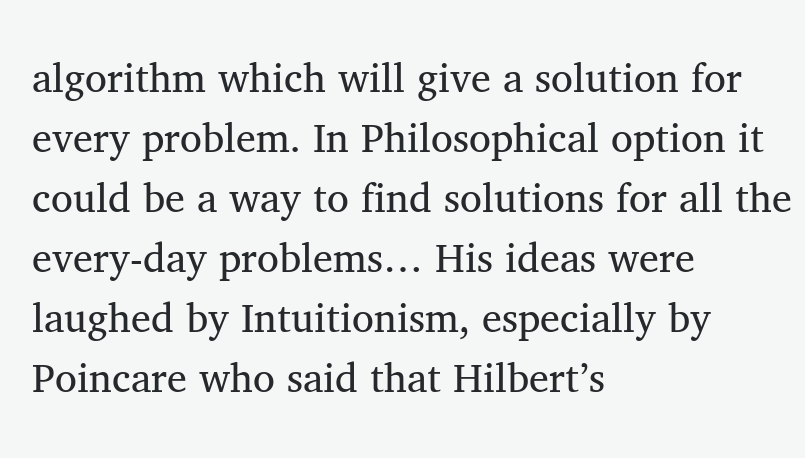algorithm which will give a solution for every problem. In Philosophical option it could be a way to find solutions for all the every-day problems… His ideas were laughed by Intuitionism, especially by Poincare who said that Hilbert’s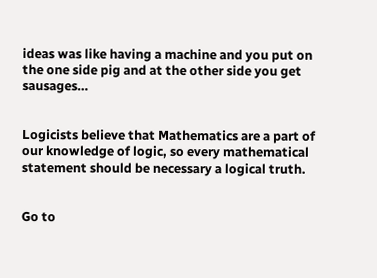ideas was like having a machine and you put on the one side pig and at the other side you get sausages…


Logicists believe that Mathematics are a part of our knowledge of logic, so every mathematical statement should be necessary a logical truth.


Go to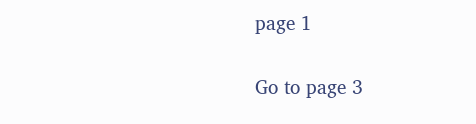page 1

Go to page 3